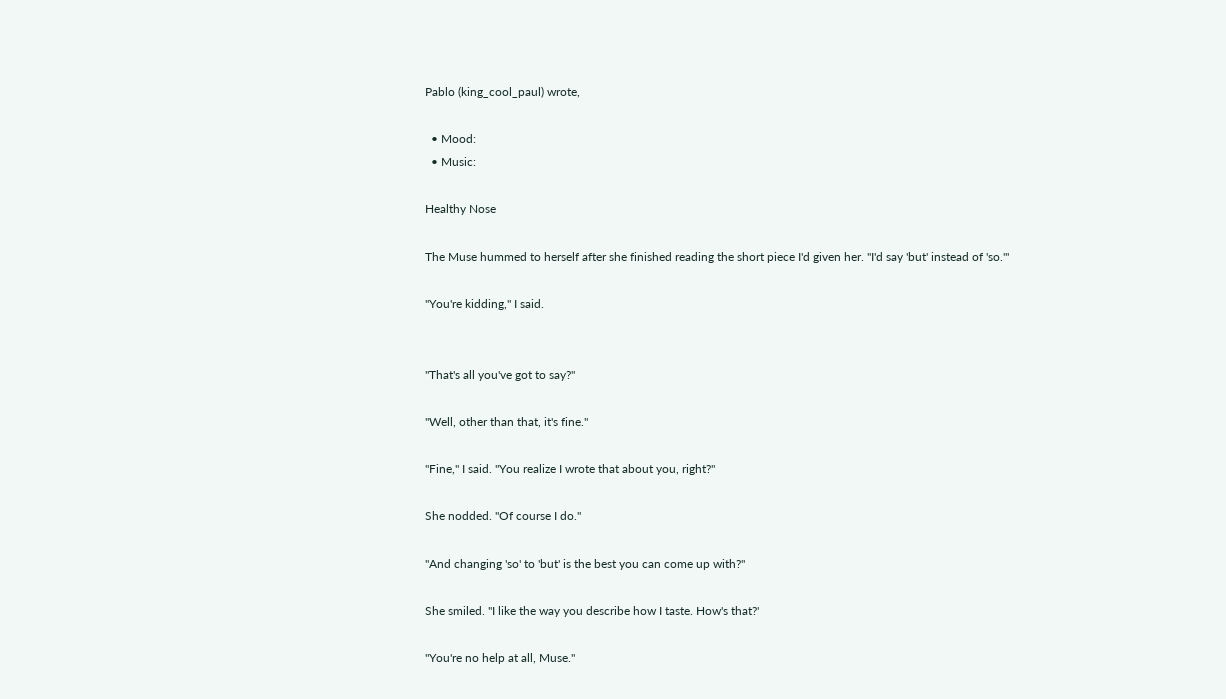Pablo (king_cool_paul) wrote,

  • Mood:
  • Music:

Healthy Nose

The Muse hummed to herself after she finished reading the short piece I'd given her. "I'd say 'but' instead of 'so.'"

"You're kidding," I said.


"That's all you've got to say?"

"Well, other than that, it's fine."

"Fine," I said. "You realize I wrote that about you, right?"

She nodded. "Of course I do."

"And changing 'so' to 'but' is the best you can come up with?"

She smiled. "I like the way you describe how I taste. How's that?'

"You're no help at all, Muse."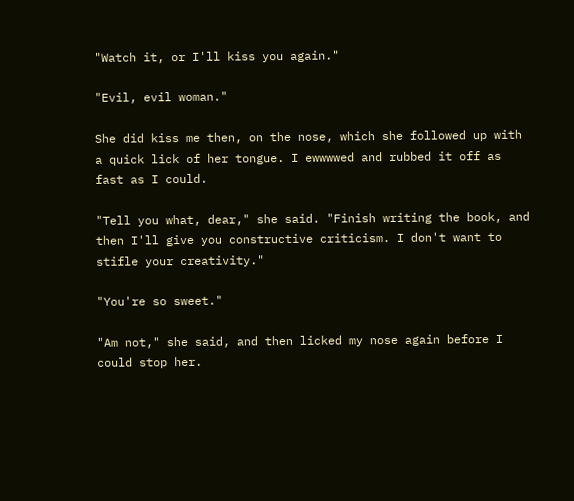"Watch it, or I'll kiss you again."

"Evil, evil woman."

She did kiss me then, on the nose, which she followed up with a quick lick of her tongue. I ewwwwed and rubbed it off as fast as I could.

"Tell you what, dear," she said. "Finish writing the book, and then I'll give you constructive criticism. I don't want to stifle your creativity."

"You're so sweet."

"Am not," she said, and then licked my nose again before I could stop her.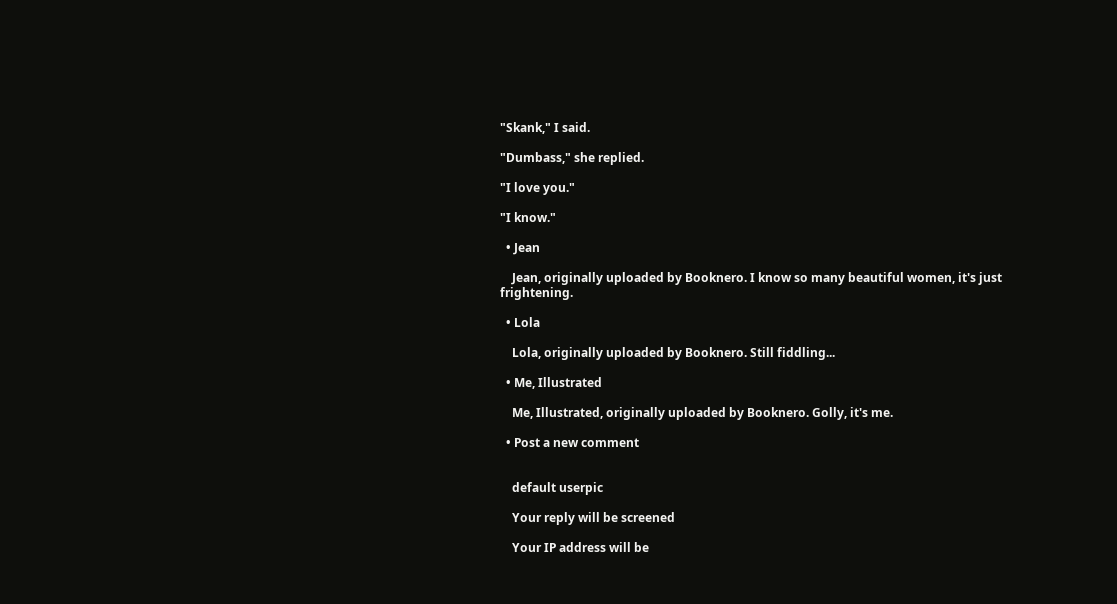"Skank," I said.

"Dumbass," she replied.

"I love you."

"I know."

  • Jean

    Jean, originally uploaded by Booknero. I know so many beautiful women, it's just frightening.

  • Lola

    Lola, originally uploaded by Booknero. Still fiddling...

  • Me, Illustrated

    Me, Illustrated, originally uploaded by Booknero. Golly, it's me.

  • Post a new comment


    default userpic

    Your reply will be screened

    Your IP address will be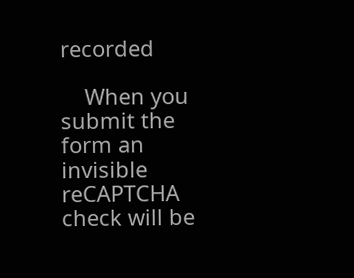recorded

    When you submit the form an invisible reCAPTCHA check will be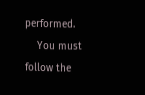performed.
    You must follow the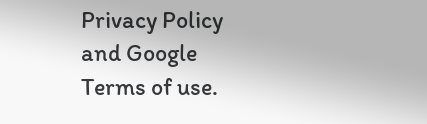Privacy Policy and Google Terms of use.